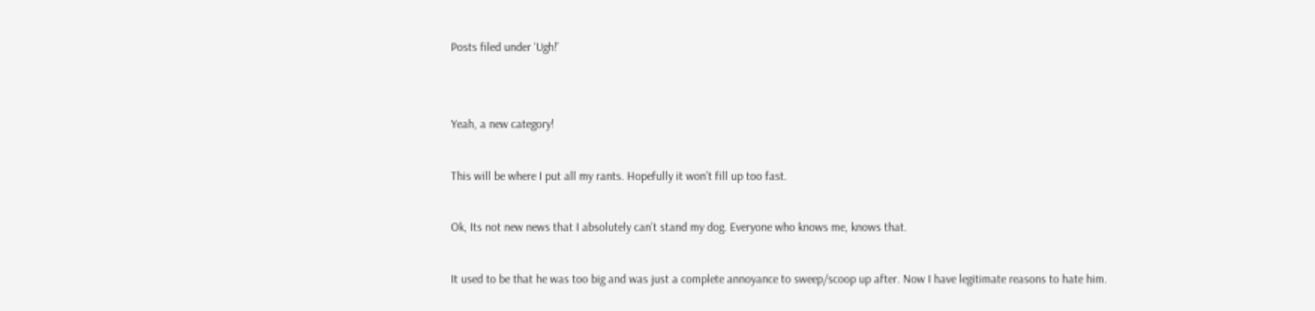Posts filed under ‘Ugh!’


Yeah, a new category!

This will be where I put all my rants. Hopefully it won’t fill up too fast.

Ok, Its not new news that I absolutely can’t stand my dog. Everyone who knows me, knows that.

It used to be that he was too big and was just a complete annoyance to sweep/scoop up after. Now I have legitimate reasons to hate him.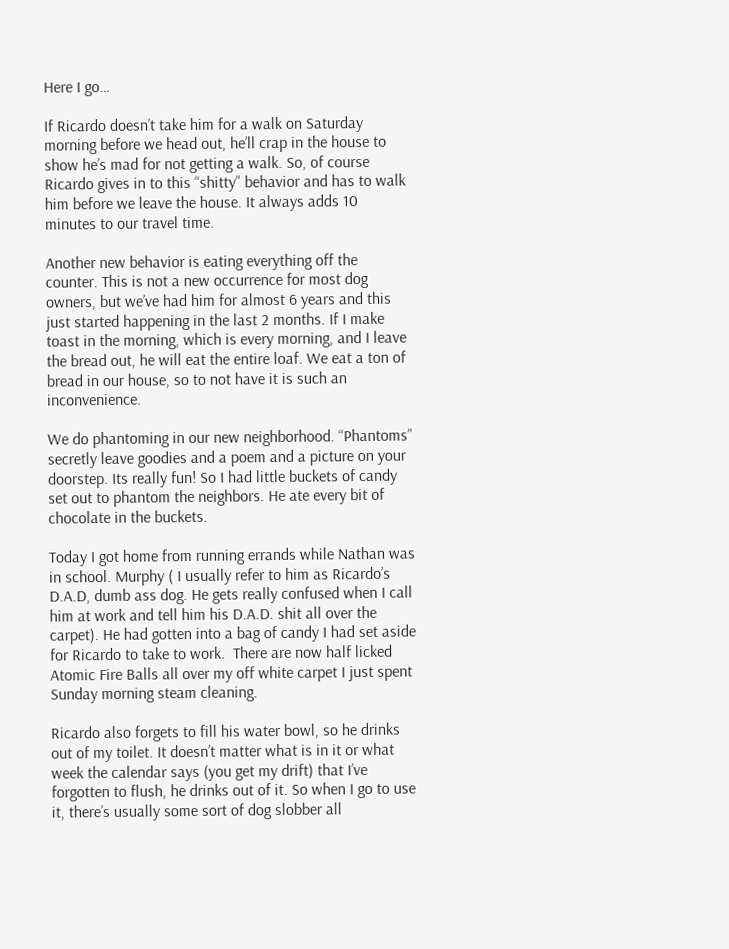Here I go…

If Ricardo doesn’t take him for a walk on Saturday morning before we head out, he’ll crap in the house to show he’s mad for not getting a walk. So, of course Ricardo gives in to this “shitty” behavior and has to walk him before we leave the house. It always adds 10 minutes to our travel time.

Another new behavior is eating everything off the counter. This is not a new occurrence for most dog owners, but we’ve had him for almost 6 years and this just started happening in the last 2 months. If I make toast in the morning, which is every morning, and I leave the bread out, he will eat the entire loaf. We eat a ton of bread in our house, so to not have it is such an inconvenience.

We do phantoming in our new neighborhood. “Phantoms” secretly leave goodies and a poem and a picture on your doorstep. Its really fun! So I had little buckets of candy set out to phantom the neighbors. He ate every bit of chocolate in the buckets.

Today I got home from running errands while Nathan was in school. Murphy ( I usually refer to him as Ricardo’s D.A.D, dumb ass dog. He gets really confused when I call him at work and tell him his D.A.D. shit all over the carpet). He had gotten into a bag of candy I had set aside for Ricardo to take to work.  There are now half licked Atomic Fire Balls all over my off white carpet I just spent Sunday morning steam cleaning.

Ricardo also forgets to fill his water bowl, so he drinks out of my toilet. It doesn’t matter what is in it or what week the calendar says (you get my drift) that I’ve forgotten to flush, he drinks out of it. So when I go to use it, there’s usually some sort of dog slobber all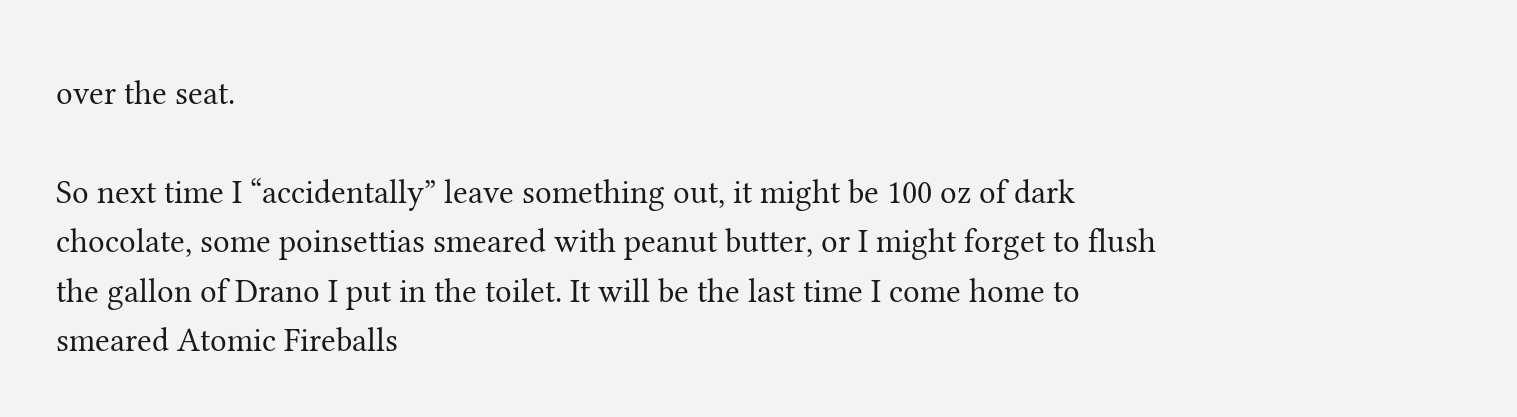over the seat.

So next time I “accidentally” leave something out, it might be 100 oz of dark chocolate, some poinsettias smeared with peanut butter, or I might forget to flush the gallon of Drano I put in the toilet. It will be the last time I come home to smeared Atomic Fireballs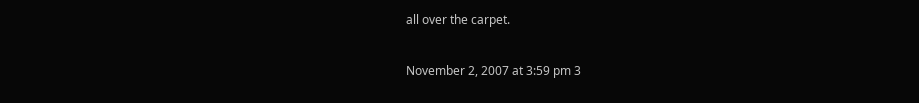all over the carpet.

November 2, 2007 at 3:59 pm 3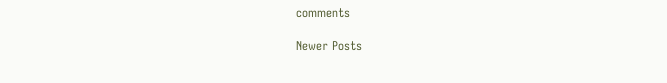comments

Newer Posts